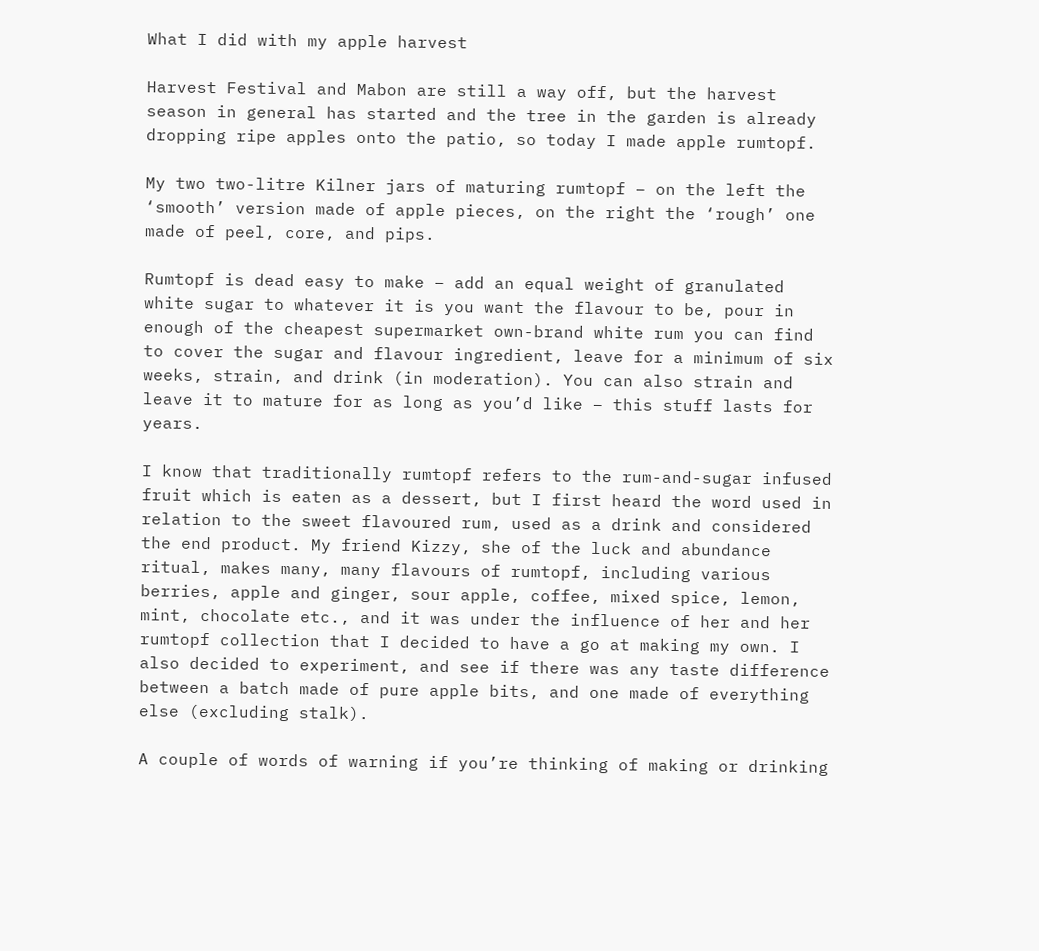What I did with my apple harvest

Harvest Festival and Mabon are still a way off, but the harvest season in general has started and the tree in the garden is already dropping ripe apples onto the patio, so today I made apple rumtopf.

My two two-litre Kilner jars of maturing rumtopf – on the left the ‘smooth’ version made of apple pieces, on the right the ‘rough’ one made of peel, core, and pips.

Rumtopf is dead easy to make – add an equal weight of granulated white sugar to whatever it is you want the flavour to be, pour in enough of the cheapest supermarket own-brand white rum you can find to cover the sugar and flavour ingredient, leave for a minimum of six weeks, strain, and drink (in moderation). You can also strain and leave it to mature for as long as you’d like – this stuff lasts for years.

I know that traditionally rumtopf refers to the rum-and-sugar infused fruit which is eaten as a dessert, but I first heard the word used in relation to the sweet flavoured rum, used as a drink and considered the end product. My friend Kizzy, she of the luck and abundance ritual, makes many, many flavours of rumtopf, including various berries, apple and ginger, sour apple, coffee, mixed spice, lemon, mint, chocolate etc., and it was under the influence of her and her rumtopf collection that I decided to have a go at making my own. I also decided to experiment, and see if there was any taste difference between a batch made of pure apple bits, and one made of everything else (excluding stalk).

A couple of words of warning if you’re thinking of making or drinking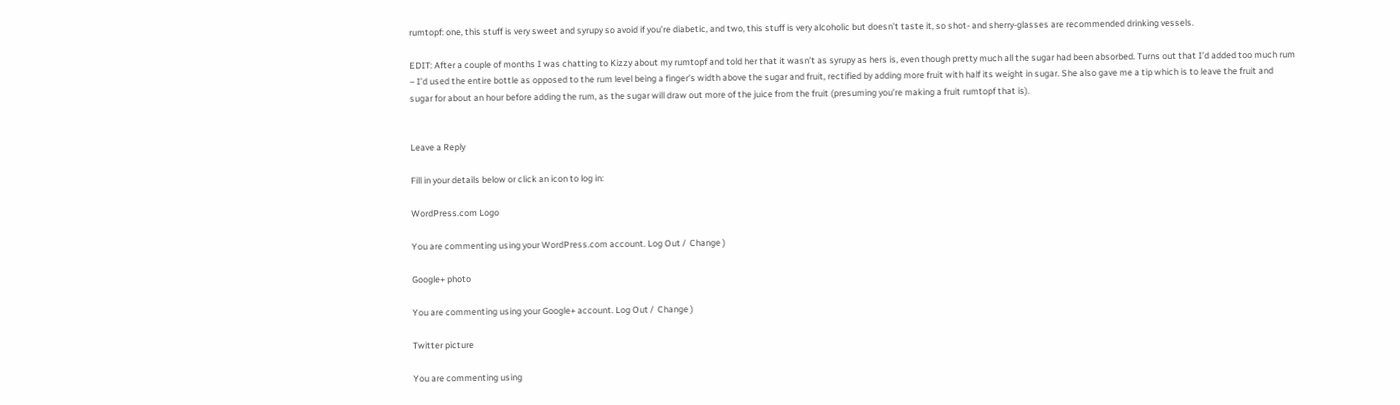rumtopf: one, this stuff is very sweet and syrupy so avoid if you’re diabetic, and two, this stuff is very alcoholic but doesn’t taste it, so shot- and sherry-glasses are recommended drinking vessels.

EDIT: After a couple of months I was chatting to Kizzy about my rumtopf and told her that it wasn’t as syrupy as hers is, even though pretty much all the sugar had been absorbed. Turns out that I’d added too much rum – I’d used the entire bottle as opposed to the rum level being a finger’s width above the sugar and fruit, rectified by adding more fruit with half its weight in sugar. She also gave me a tip which is to leave the fruit and sugar for about an hour before adding the rum, as the sugar will draw out more of the juice from the fruit (presuming you’re making a fruit rumtopf that is).


Leave a Reply

Fill in your details below or click an icon to log in:

WordPress.com Logo

You are commenting using your WordPress.com account. Log Out /  Change )

Google+ photo

You are commenting using your Google+ account. Log Out /  Change )

Twitter picture

You are commenting using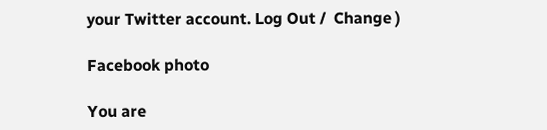your Twitter account. Log Out /  Change )

Facebook photo

You are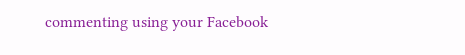commenting using your Facebook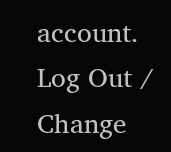account. Log Out /  Change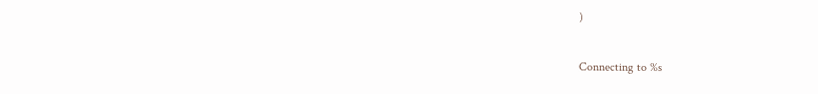)


Connecting to %s